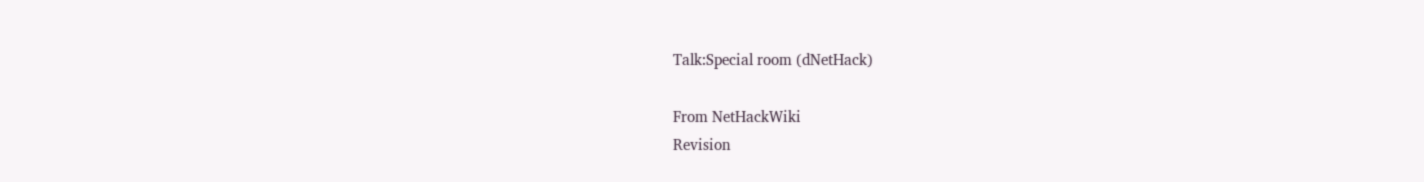Talk:Special room (dNetHack)

From NetHackWiki
Revision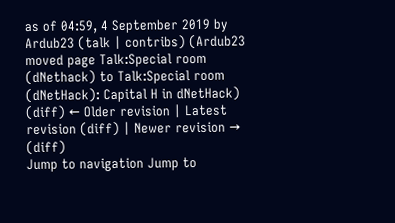as of 04:59, 4 September 2019 by Ardub23 (talk | contribs) (Ardub23 moved page Talk:Special room (dNethack) to Talk:Special room (dNetHack): Capital H in dNetHack)
(diff) ← Older revision | Latest revision (diff) | Newer revision → (diff)
Jump to navigation Jump to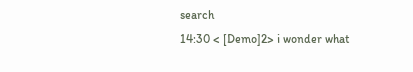search
14:30 < [Demo]2> i wonder what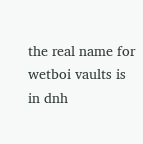the real name for wetboi vaults is in dnh